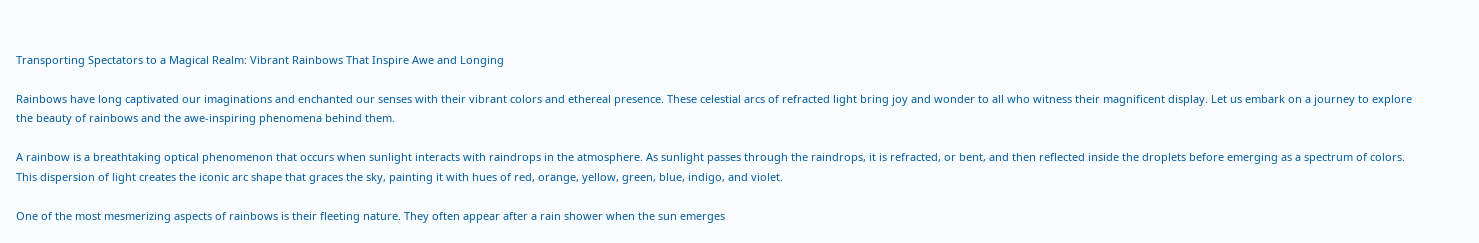Transporting Spectators to a Magical Realm: Vibrant Rainbows That Inspire Awe and Longing

Rainbows have long captivated our imaginations and enchanted our senses with their vibrant colors and ethereal presence. These celestial arcs of refracted light bring joy and wonder to all who witness their magnificent display. Let us embark on a journey to explore the beauty of rainbows and the awe-inspiring phenomena behind them.

A rainbow is a breathtaking optical phenomenon that occurs when sunlight interacts with raindrops in the atmosphere. As sunlight passes through the raindrops, it is refracted, or bent, and then reflected inside the droplets before emerging as a spectrum of colors. This dispersion of light creates the iconic arc shape that graces the sky, painting it with hues of red, orange, yellow, green, blue, indigo, and violet.

One of the most mesmerizing aspects of rainbows is their fleeting nature. They often appear after a rain shower when the sun emerges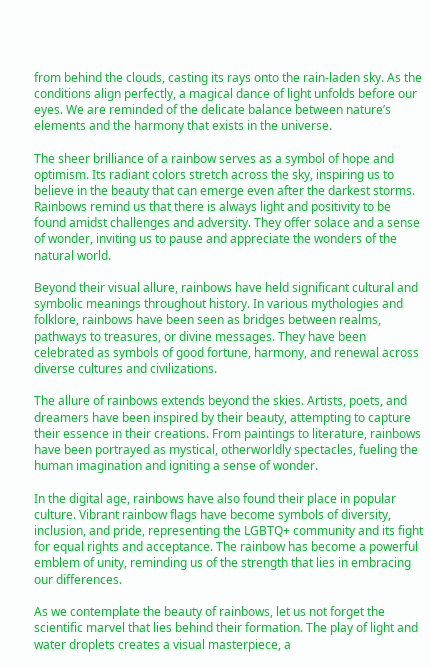from behind the clouds, casting its rays onto the rain-laden sky. As the conditions align perfectly, a magical dance of light unfolds before our eyes. We are reminded of the delicate balance between nature’s elements and the harmony that exists in the universe.

The sheer brilliance of a rainbow serves as a symbol of hope and optimism. Its radiant colors stretch across the sky, inspiring us to believe in the beauty that can emerge even after the darkest storms. Rainbows remind us that there is always light and positivity to be found amidst challenges and adversity. They offer solace and a sense of wonder, inviting us to pause and appreciate the wonders of the natural world.

Beyond their visual allure, rainbows have held significant cultural and symbolic meanings throughout history. In various mythologies and folklore, rainbows have been seen as bridges between realms, pathways to treasures, or divine messages. They have been celebrated as symbols of good fortune, harmony, and renewal across diverse cultures and civilizations.

The allure of rainbows extends beyond the skies. Artists, poets, and dreamers have been inspired by their beauty, attempting to capture their essence in their creations. From paintings to literature, rainbows have been portrayed as mystical, otherworldly spectacles, fueling the human imagination and igniting a sense of wonder.

In the digital age, rainbows have also found their place in popular culture. Vibrant rainbow flags have become symbols of diversity, inclusion, and pride, representing the LGBTQ+ community and its fight for equal rights and acceptance. The rainbow has become a powerful emblem of unity, reminding us of the strength that lies in embracing our differences.

As we contemplate the beauty of rainbows, let us not forget the scientific marvel that lies behind their formation. The play of light and water droplets creates a visual masterpiece, a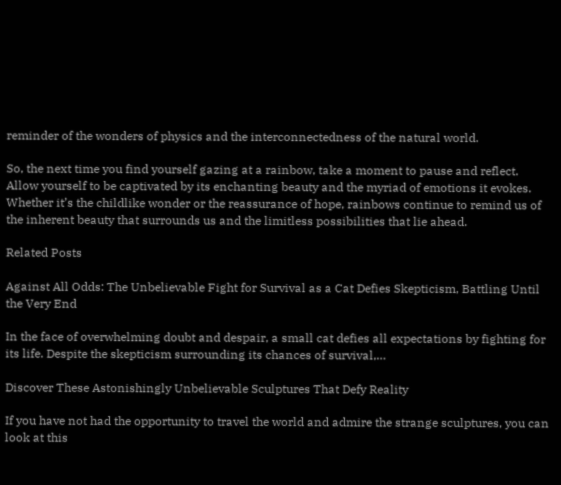reminder of the wonders of physics and the interconnectedness of the natural world.

So, the next time you find yourself gazing at a rainbow, take a moment to pause and reflect. Allow yourself to be captivated by its enchanting beauty and the myriad of emotions it evokes. Whether it’s the childlike wonder or the reassurance of hope, rainbows continue to remind us of the inherent beauty that surrounds us and the limitless possibilities that lie ahead.

Related Posts

Against All Odds: The Unbelievable Fight for Survival as a Cat Defies Skepticism, Battling Until the Very End

In the face of overwhelming doubt and despair, a small cat defies all expectations by fighting for its life. Despite the skepticism surrounding its chances of survival,…

Discover These Astonishingly Unbelievable Sculptures That Defy Reality

If you have not had the opportunity to travel the world and admire the strange sculptures, you can look at this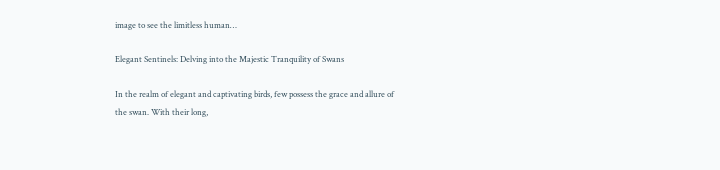image to see the limitless human…

Elegant Sentinels: Delving into the Majestic Tranquility of Swans

In the realm of elegant and captivating birds, few possess the grace and allure of the swan. With their long,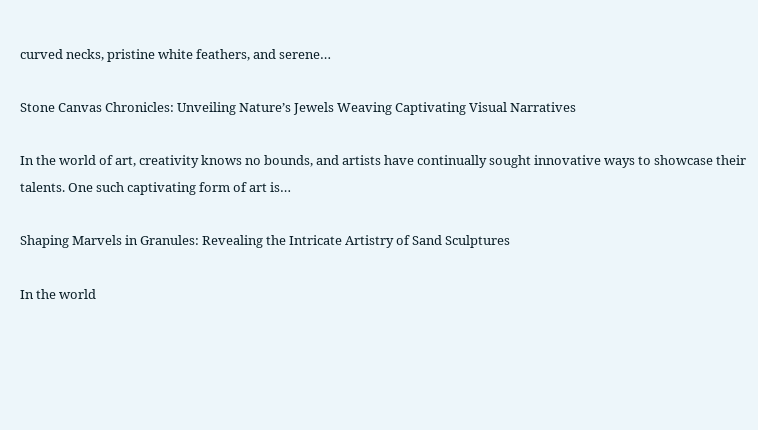curved necks, pristine white feathers, and serene…

Stone Canvas Chronicles: Unveiling Nature’s Jewels Weaving Captivating Visual Narratives

In the world of art, creativity knows no bounds, and artists have continually sought innovative ways to showcase their talents. One such captivating form of art is…

Shaping Marvels in Granules: Revealing the Intricate Artistry of Sand Sculptures

In the world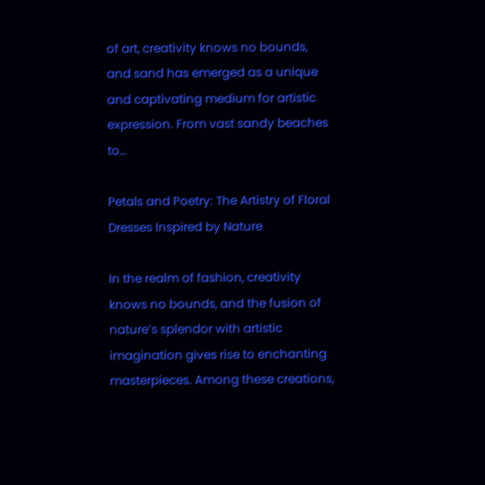of art, creativity knows no bounds, and sand has emerged as a unique and captivating medium for artistic expression. From vast sandy beaches to…

Petals and Poetry: The Artistry of Floral Dresses Inspired by Nature

In the realm of fashion, creativity knows no bounds, and the fusion of nature’s splendor with artistic imagination gives rise to enchanting masterpieces. Among these creations,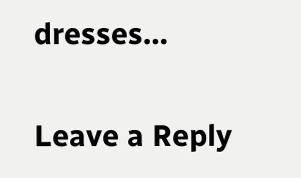dresses…

Leave a Reply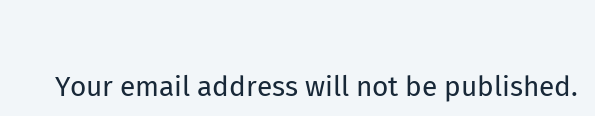Your email address will not be published.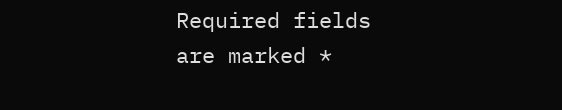Required fields are marked *